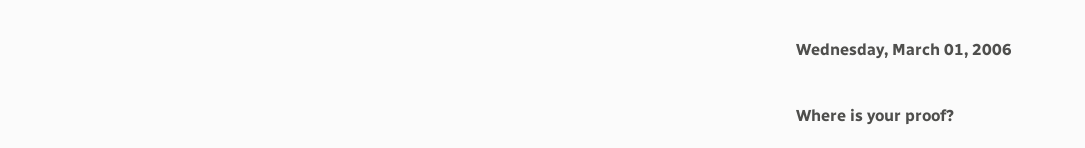Wednesday, March 01, 2006

Where is your proof?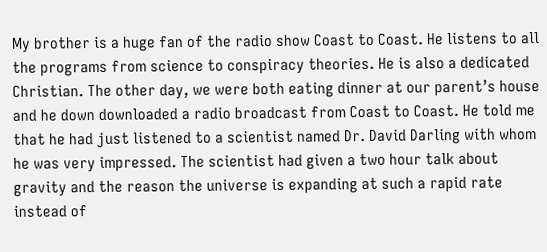My brother is a huge fan of the radio show Coast to Coast. He listens to all the programs from science to conspiracy theories. He is also a dedicated Christian. The other day, we were both eating dinner at our parent’s house and he down downloaded a radio broadcast from Coast to Coast. He told me that he had just listened to a scientist named Dr. David Darling with whom he was very impressed. The scientist had given a two hour talk about gravity and the reason the universe is expanding at such a rapid rate instead of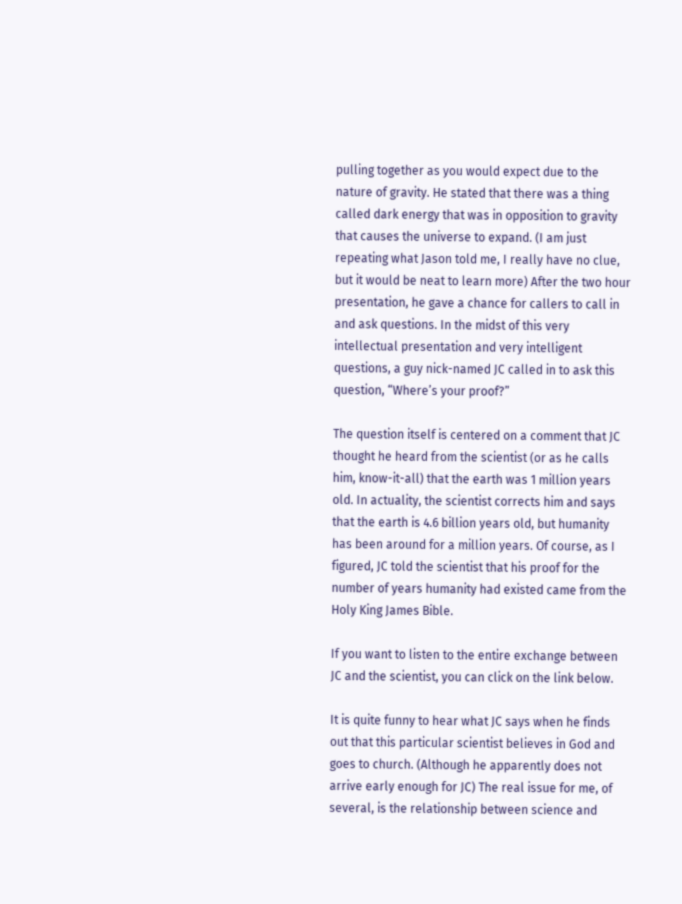pulling together as you would expect due to the nature of gravity. He stated that there was a thing called dark energy that was in opposition to gravity that causes the universe to expand. (I am just repeating what Jason told me, I really have no clue, but it would be neat to learn more) After the two hour presentation, he gave a chance for callers to call in and ask questions. In the midst of this very intellectual presentation and very intelligent questions, a guy nick-named JC called in to ask this question, “Where’s your proof?”

The question itself is centered on a comment that JC thought he heard from the scientist (or as he calls him, know-it-all) that the earth was 1 million years old. In actuality, the scientist corrects him and says that the earth is 4.6 billion years old, but humanity has been around for a million years. Of course, as I figured, JC told the scientist that his proof for the number of years humanity had existed came from the Holy King James Bible.

If you want to listen to the entire exchange between JC and the scientist, you can click on the link below.

It is quite funny to hear what JC says when he finds out that this particular scientist believes in God and goes to church. (Although he apparently does not arrive early enough for JC) The real issue for me, of several, is the relationship between science and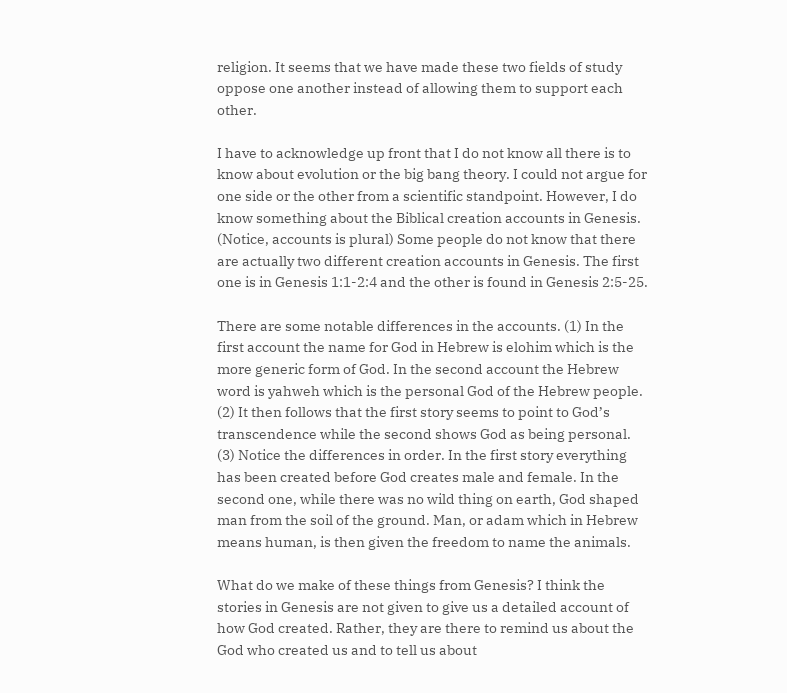religion. It seems that we have made these two fields of study oppose one another instead of allowing them to support each other.

I have to acknowledge up front that I do not know all there is to know about evolution or the big bang theory. I could not argue for one side or the other from a scientific standpoint. However, I do know something about the Biblical creation accounts in Genesis. (Notice, accounts is plural) Some people do not know that there are actually two different creation accounts in Genesis. The first one is in Genesis 1:1-2:4 and the other is found in Genesis 2:5-25.

There are some notable differences in the accounts. (1) In the first account the name for God in Hebrew is elohim which is the more generic form of God. In the second account the Hebrew word is yahweh which is the personal God of the Hebrew people. (2) It then follows that the first story seems to point to God’s transcendence while the second shows God as being personal. (3) Notice the differences in order. In the first story everything has been created before God creates male and female. In the second one, while there was no wild thing on earth, God shaped man from the soil of the ground. Man, or adam which in Hebrew means human, is then given the freedom to name the animals.

What do we make of these things from Genesis? I think the stories in Genesis are not given to give us a detailed account of how God created. Rather, they are there to remind us about the God who created us and to tell us about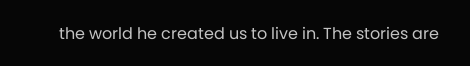the world he created us to live in. The stories are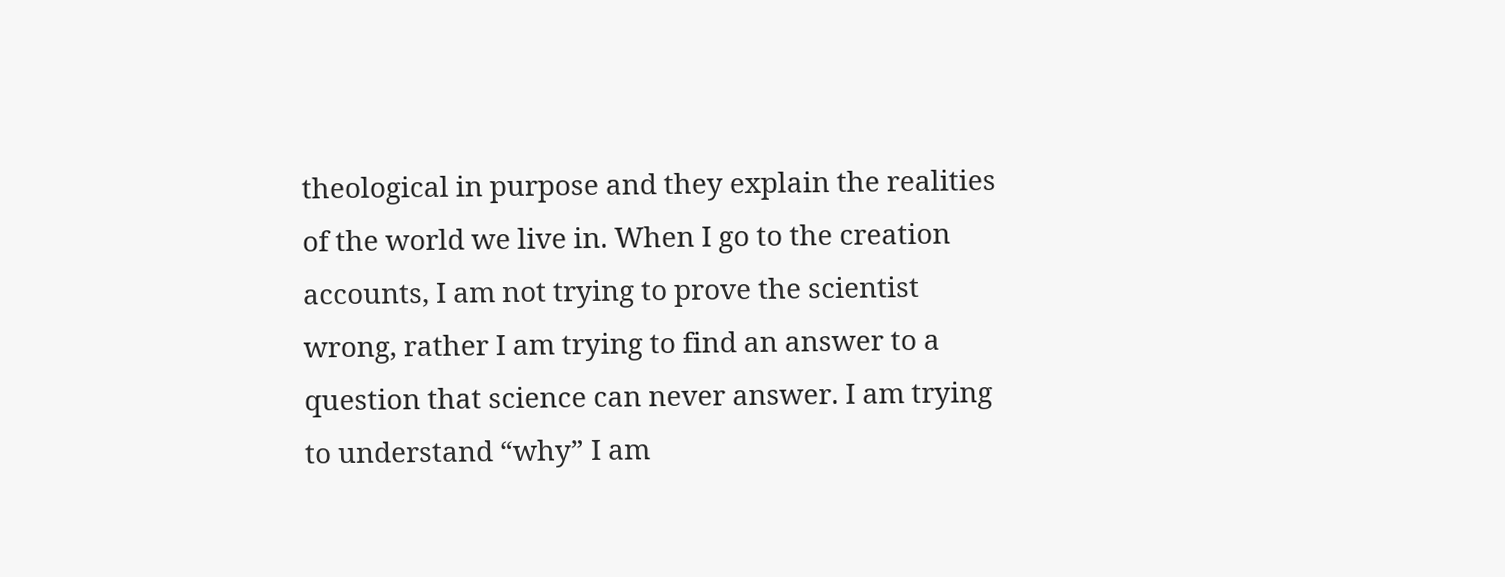theological in purpose and they explain the realities of the world we live in. When I go to the creation accounts, I am not trying to prove the scientist wrong, rather I am trying to find an answer to a question that science can never answer. I am trying to understand “why” I am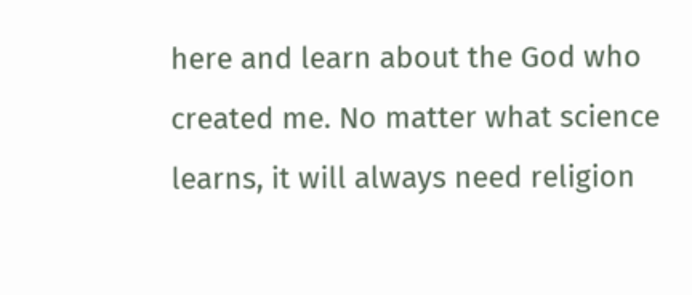here and learn about the God who created me. No matter what science learns, it will always need religion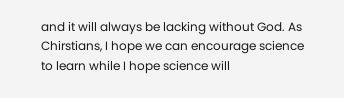and it will always be lacking without God. As Chirstians, I hope we can encourage science to learn while I hope science will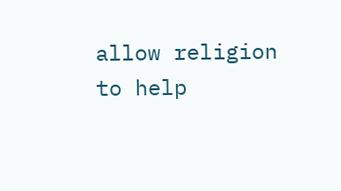allow religion to help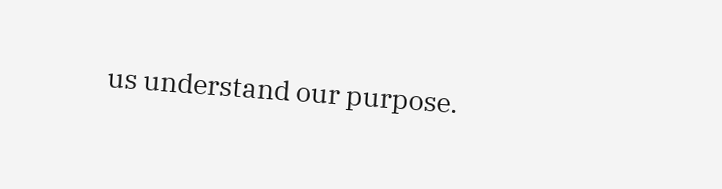us understand our purpose.